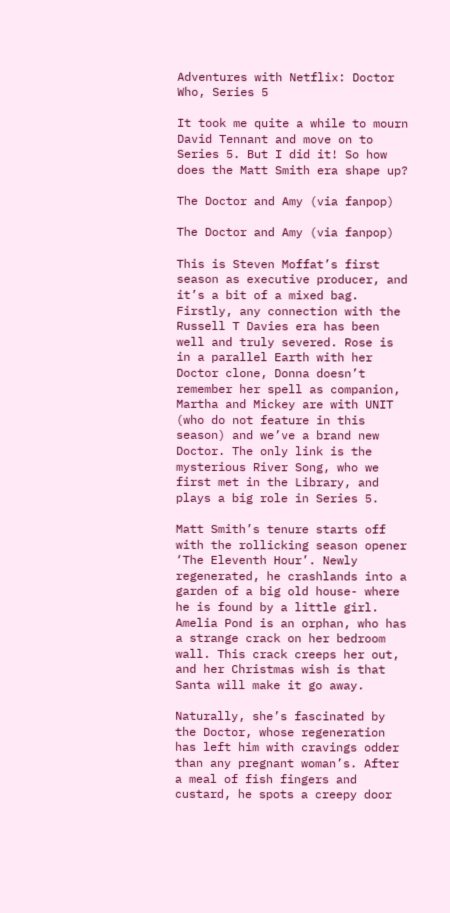Adventures with Netflix: Doctor Who, Series 5

It took me quite a while to mourn David Tennant and move on to Series 5. But I did it! So how does the Matt Smith era shape up?

The Doctor and Amy (via fanpop)

The Doctor and Amy (via fanpop)

This is Steven Moffat’s first season as executive producer, and it’s a bit of a mixed bag. Firstly, any connection with the Russell T Davies era has been well and truly severed. Rose is in a parallel Earth with her Doctor clone, Donna doesn’t remember her spell as companion, Martha and Mickey are with UNIT (who do not feature in this season) and we’ve a brand new Doctor. The only link is the mysterious River Song, who we first met in the Library, and plays a big role in Series 5.

Matt Smith’s tenure starts off with the rollicking season opener ‘The Eleventh Hour’. Newly regenerated, he crashlands into a garden of a big old house- where he is found by a little girl. Amelia Pond is an orphan, who has a strange crack on her bedroom wall. This crack creeps her out, and her Christmas wish is that Santa will make it go away.

Naturally, she’s fascinated by the Doctor, whose regeneration has left him with cravings odder than any pregnant woman’s. After a meal of fish fingers and custard, he spots a creepy door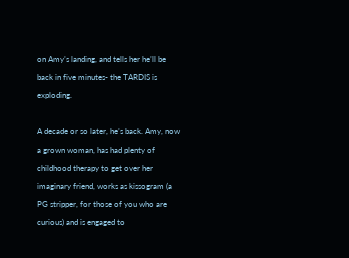on Amy’s landing, and tells her he’ll be back in five minutes- the TARDIS is exploding.

A decade or so later, he’s back. Amy, now a grown woman, has had plenty of childhood therapy to get over her imaginary friend, works as kissogram (a PG stripper, for those of you who are curious) and is engaged to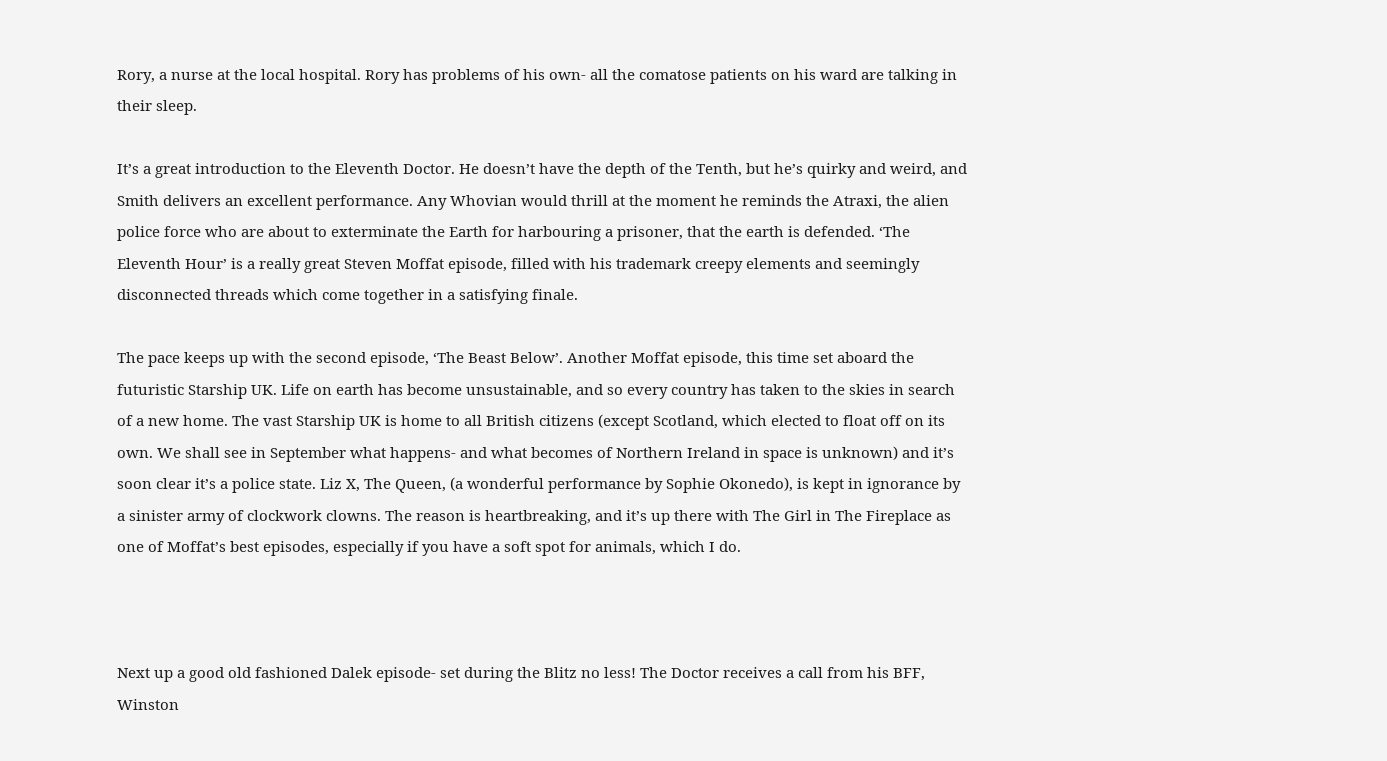Rory, a nurse at the local hospital. Rory has problems of his own- all the comatose patients on his ward are talking in their sleep.

It’s a great introduction to the Eleventh Doctor. He doesn’t have the depth of the Tenth, but he’s quirky and weird, and Smith delivers an excellent performance. Any Whovian would thrill at the moment he reminds the Atraxi, the alien police force who are about to exterminate the Earth for harbouring a prisoner, that the earth is defended. ‘The Eleventh Hour’ is a really great Steven Moffat episode, filled with his trademark creepy elements and seemingly disconnected threads which come together in a satisfying finale.

The pace keeps up with the second episode, ‘The Beast Below’. Another Moffat episode, this time set aboard the futuristic Starship UK. Life on earth has become unsustainable, and so every country has taken to the skies in search of a new home. The vast Starship UK is home to all British citizens (except Scotland, which elected to float off on its own. We shall see in September what happens- and what becomes of Northern Ireland in space is unknown) and it’s soon clear it’s a police state. Liz X, The Queen, (a wonderful performance by Sophie Okonedo), is kept in ignorance by a sinister army of clockwork clowns. The reason is heartbreaking, and it’s up there with The Girl in The Fireplace as one of Moffat’s best episodes, especially if you have a soft spot for animals, which I do.



Next up a good old fashioned Dalek episode- set during the Blitz no less! The Doctor receives a call from his BFF, Winston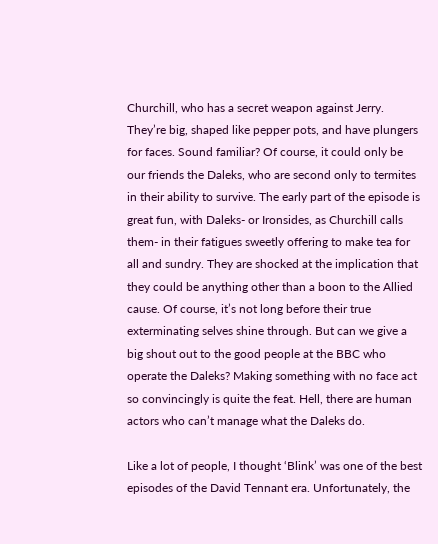Churchill, who has a secret weapon against Jerry. They’re big, shaped like pepper pots, and have plungers for faces. Sound familiar? Of course, it could only be our friends the Daleks, who are second only to termites in their ability to survive. The early part of the episode is great fun, with Daleks- or Ironsides, as Churchill calls them- in their fatigues sweetly offering to make tea for all and sundry. They are shocked at the implication that they could be anything other than a boon to the Allied cause. Of course, it’s not long before their true exterminating selves shine through. But can we give a big shout out to the good people at the BBC who operate the Daleks? Making something with no face act so convincingly is quite the feat. Hell, there are human actors who can’t manage what the Daleks do.

Like a lot of people, I thought ‘Blink’ was one of the best episodes of the David Tennant era. Unfortunately, the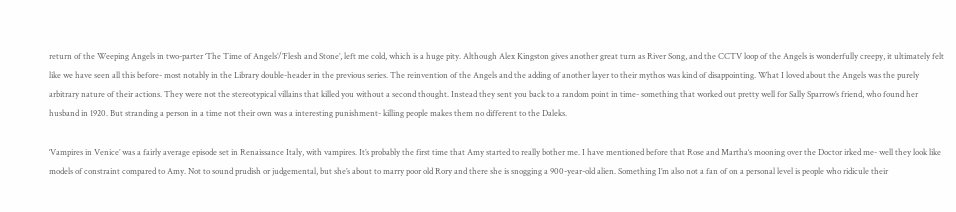return of the Weeping Angels in two-parter ‘The Time of Angels’/’Flesh and Stone’, left me cold, which is a huge pity. Although Alex Kingston gives another great turn as River Song, and the CCTV loop of the Angels is wonderfully creepy, it ultimately felt like we have seen all this before- most notably in the Library double-header in the previous series. The reinvention of the Angels and the adding of another layer to their mythos was kind of disappointing. What I loved about the Angels was the purely arbitrary nature of their actions. They were not the stereotypical villains that killed you without a second thought. Instead they sent you back to a random point in time- something that worked out pretty well for Sally Sparrow’s friend, who found her husband in 1920. But stranding a person in a time not their own was a interesting punishment- killing people makes them no different to the Daleks.

‘Vampires in Venice’ was a fairly average episode set in Renaissance Italy, with vampires. It’s probably the first time that Amy started to really bother me. I have mentioned before that Rose and Martha‘s mooning over the Doctor irked me- well they look like models of constraint compared to Amy. Not to sound prudish or judgemental, but she’s about to marry poor old Rory and there she is snogging a 900-year-old alien. Something I’m also not a fan of on a personal level is people who ridicule their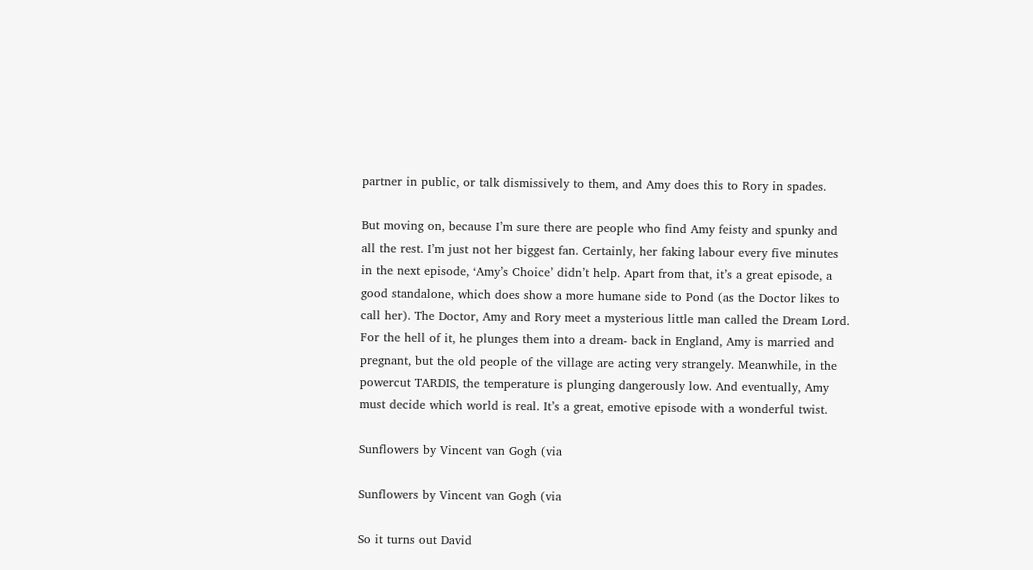partner in public, or talk dismissively to them, and Amy does this to Rory in spades.

But moving on, because I’m sure there are people who find Amy feisty and spunky and all the rest. I’m just not her biggest fan. Certainly, her faking labour every five minutes in the next episode, ‘Amy’s Choice’ didn’t help. Apart from that, it’s a great episode, a good standalone, which does show a more humane side to Pond (as the Doctor likes to call her). The Doctor, Amy and Rory meet a mysterious little man called the Dream Lord. For the hell of it, he plunges them into a dream- back in England, Amy is married and pregnant, but the old people of the village are acting very strangely. Meanwhile, in the powercut TARDIS, the temperature is plunging dangerously low. And eventually, Amy must decide which world is real. It’s a great, emotive episode with a wonderful twist.

Sunflowers by Vincent van Gogh (via

Sunflowers by Vincent van Gogh (via

So it turns out David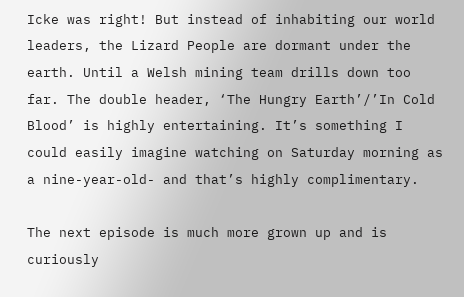Icke was right! But instead of inhabiting our world leaders, the Lizard People are dormant under the earth. Until a Welsh mining team drills down too far. The double header, ‘The Hungry Earth’/’In Cold Blood’ is highly entertaining. It’s something I could easily imagine watching on Saturday morning as a nine-year-old- and that’s highly complimentary.

The next episode is much more grown up and is curiously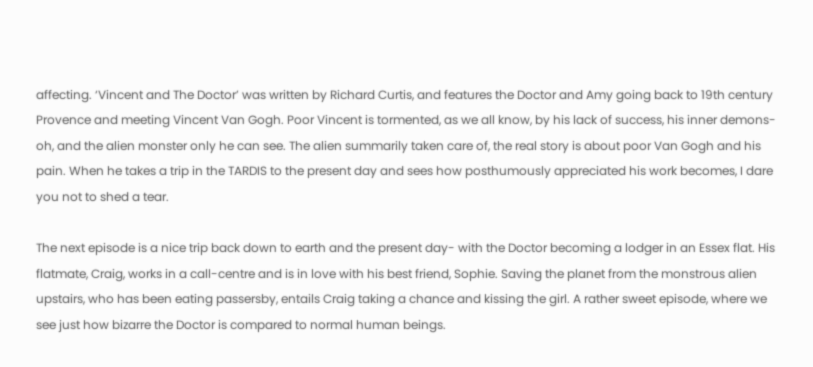affecting. ‘Vincent and The Doctor’ was written by Richard Curtis, and features the Doctor and Amy going back to 19th century Provence and meeting Vincent Van Gogh. Poor Vincent is tormented, as we all know, by his lack of success, his inner demons- oh, and the alien monster only he can see. The alien summarily taken care of, the real story is about poor Van Gogh and his pain. When he takes a trip in the TARDIS to the present day and sees how posthumously appreciated his work becomes, I dare you not to shed a tear.

The next episode is a nice trip back down to earth and the present day- with the Doctor becoming a lodger in an Essex flat. His flatmate, Craig, works in a call-centre and is in love with his best friend, Sophie. Saving the planet from the monstrous alien upstairs, who has been eating passersby, entails Craig taking a chance and kissing the girl. A rather sweet episode, where we see just how bizarre the Doctor is compared to normal human beings.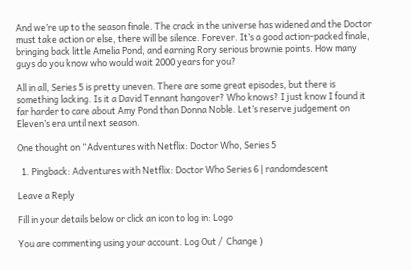And we’re up to the season finale. The crack in the universe has widened and the Doctor must take action or else, there will be silence. Forever. It’s a good action-packed finale, bringing back little Amelia Pond, and earning Rory serious brownie points. How many guys do you know who would wait 2000 years for you?

All in all, Series 5 is pretty uneven. There are some great episodes, but there is something lacking. Is it a David Tennant hangover? Who knows? I just know I found it far harder to care about Amy Pond than Donna Noble. Let’s reserve judgement on Eleven’s era until next season.

One thought on “Adventures with Netflix: Doctor Who, Series 5

  1. Pingback: Adventures with Netflix: Doctor Who Series 6 | randomdescent

Leave a Reply

Fill in your details below or click an icon to log in: Logo

You are commenting using your account. Log Out /  Change )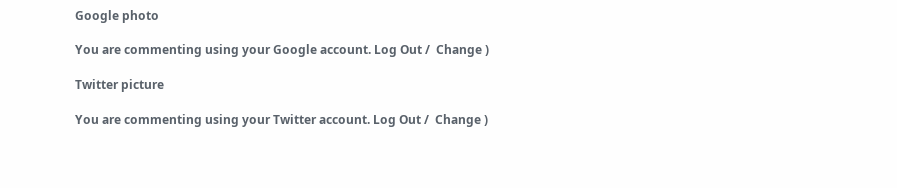Google photo

You are commenting using your Google account. Log Out /  Change )

Twitter picture

You are commenting using your Twitter account. Log Out /  Change )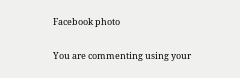Facebook photo

You are commenting using your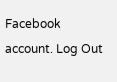Facebook account. Log Out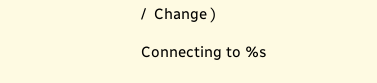/  Change )

Connecting to %s